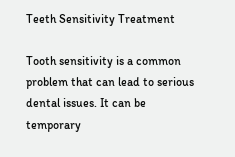Teeth Sensitivity Treatment

Tooth sensitivity is a common problem that can lead to serious dental issues. It can be temporary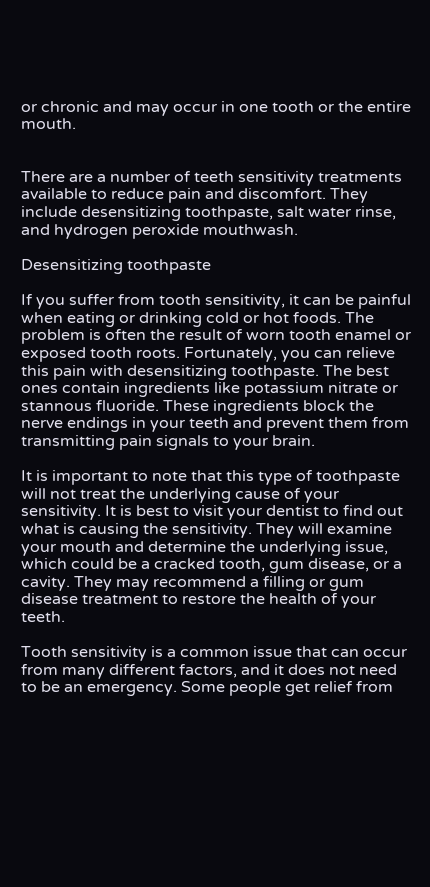or chronic and may occur in one tooth or the entire mouth.


There are a number of teeth sensitivity treatments available to reduce pain and discomfort. They include desensitizing toothpaste, salt water rinse, and hydrogen peroxide mouthwash.

Desensitizing toothpaste

If you suffer from tooth sensitivity, it can be painful when eating or drinking cold or hot foods. The problem is often the result of worn tooth enamel or exposed tooth roots. Fortunately, you can relieve this pain with desensitizing toothpaste. The best ones contain ingredients like potassium nitrate or stannous fluoride. These ingredients block the nerve endings in your teeth and prevent them from transmitting pain signals to your brain.

It is important to note that this type of toothpaste will not treat the underlying cause of your sensitivity. It is best to visit your dentist to find out what is causing the sensitivity. They will examine your mouth and determine the underlying issue, which could be a cracked tooth, gum disease, or a cavity. They may recommend a filling or gum disease treatment to restore the health of your teeth.

Tooth sensitivity is a common issue that can occur from many different factors, and it does not need to be an emergency. Some people get relief from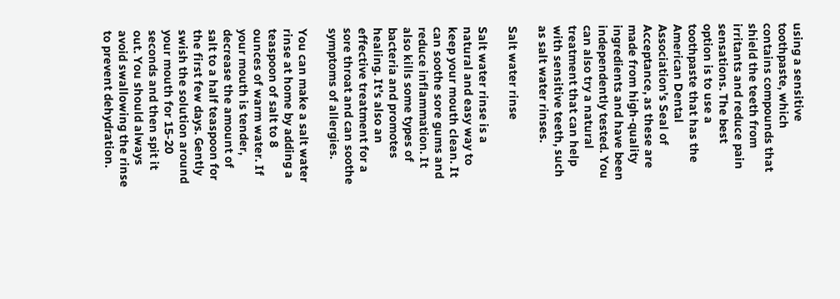using a sensitive toothpaste, which contains compounds that shield the teeth from irritants and reduce pain sensations. The best option is to use a toothpaste that has the American Dental Association’s Seal of Acceptance, as these are made from high-quality ingredients and have been independently tested. You can also try a natural treatment that can help with sensitive teeth, such as salt water rinses.

Salt water rinse

Salt water rinse is a natural and easy way to keep your mouth clean. It can soothe sore gums and reduce inflammation. It also kills some types of bacteria and promotes healing. It’s also an effective treatment for a sore throat and can soothe symptoms of allergies.

You can make a salt water rinse at home by adding a teaspoon of salt to 8 ounces of warm water. If your mouth is tender, decrease the amount of salt to a half teaspoon for the first few days. Gently swish the solution around your mouth for 15-20 seconds and then spit it out. You should always avoid swallowing the rinse to prevent dehydration.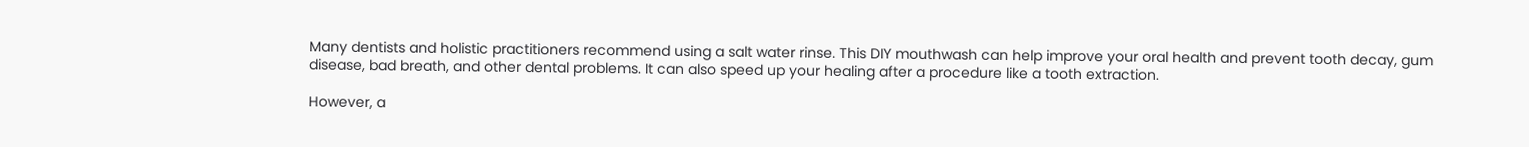Many dentists and holistic practitioners recommend using a salt water rinse. This DIY mouthwash can help improve your oral health and prevent tooth decay, gum disease, bad breath, and other dental problems. It can also speed up your healing after a procedure like a tooth extraction.

However, a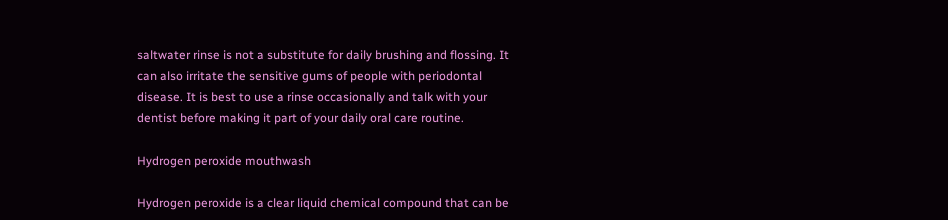saltwater rinse is not a substitute for daily brushing and flossing. It can also irritate the sensitive gums of people with periodontal disease. It is best to use a rinse occasionally and talk with your dentist before making it part of your daily oral care routine.

Hydrogen peroxide mouthwash

Hydrogen peroxide is a clear liquid chemical compound that can be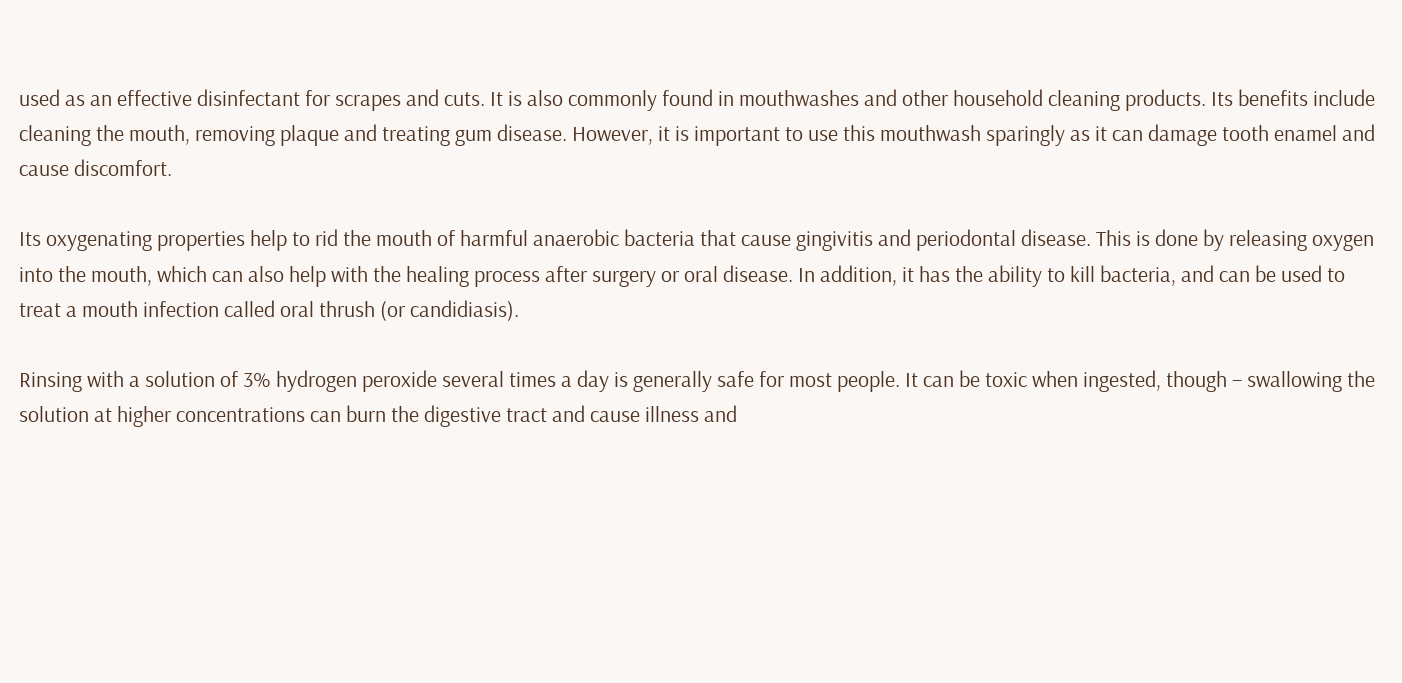used as an effective disinfectant for scrapes and cuts. It is also commonly found in mouthwashes and other household cleaning products. Its benefits include cleaning the mouth, removing plaque and treating gum disease. However, it is important to use this mouthwash sparingly as it can damage tooth enamel and cause discomfort.

Its oxygenating properties help to rid the mouth of harmful anaerobic bacteria that cause gingivitis and periodontal disease. This is done by releasing oxygen into the mouth, which can also help with the healing process after surgery or oral disease. In addition, it has the ability to kill bacteria, and can be used to treat a mouth infection called oral thrush (or candidiasis).

Rinsing with a solution of 3% hydrogen peroxide several times a day is generally safe for most people. It can be toxic when ingested, though – swallowing the solution at higher concentrations can burn the digestive tract and cause illness and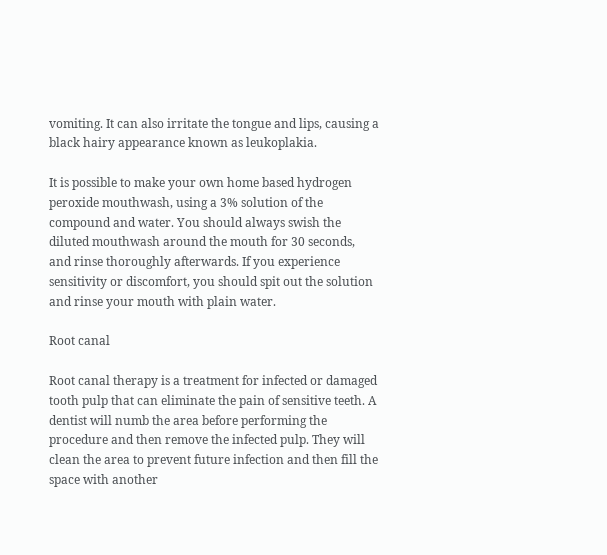vomiting. It can also irritate the tongue and lips, causing a black hairy appearance known as leukoplakia.

It is possible to make your own home based hydrogen peroxide mouthwash, using a 3% solution of the compound and water. You should always swish the diluted mouthwash around the mouth for 30 seconds, and rinse thoroughly afterwards. If you experience sensitivity or discomfort, you should spit out the solution and rinse your mouth with plain water.

Root canal

Root canal therapy is a treatment for infected or damaged tooth pulp that can eliminate the pain of sensitive teeth. A dentist will numb the area before performing the procedure and then remove the infected pulp. They will clean the area to prevent future infection and then fill the space with another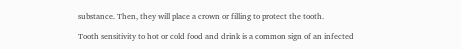substance. Then, they will place a crown or filling to protect the tooth.

Tooth sensitivity to hot or cold food and drink is a common sign of an infected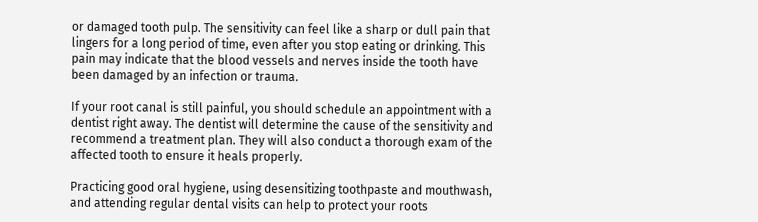or damaged tooth pulp. The sensitivity can feel like a sharp or dull pain that lingers for a long period of time, even after you stop eating or drinking. This pain may indicate that the blood vessels and nerves inside the tooth have been damaged by an infection or trauma.

If your root canal is still painful, you should schedule an appointment with a dentist right away. The dentist will determine the cause of the sensitivity and recommend a treatment plan. They will also conduct a thorough exam of the affected tooth to ensure it heals properly.

Practicing good oral hygiene, using desensitizing toothpaste and mouthwash, and attending regular dental visits can help to protect your roots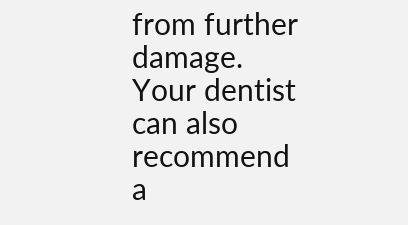from further damage. Your dentist can also recommend a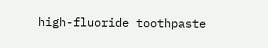high-fluoride toothpaste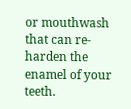or mouthwash that can re-harden the enamel of your teeth.